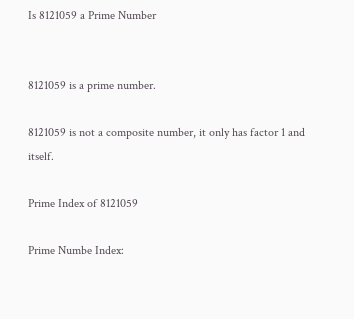Is 8121059 a Prime Number


8121059 is a prime number.

8121059 is not a composite number, it only has factor 1 and itself.

Prime Index of 8121059

Prime Numbe Index: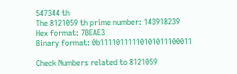547344 th
The 8121059 th prime number: 143918239
Hex format: 7BEAE3
Binary format: 0b11110111110101011100011

Check Numbers related to 8121059